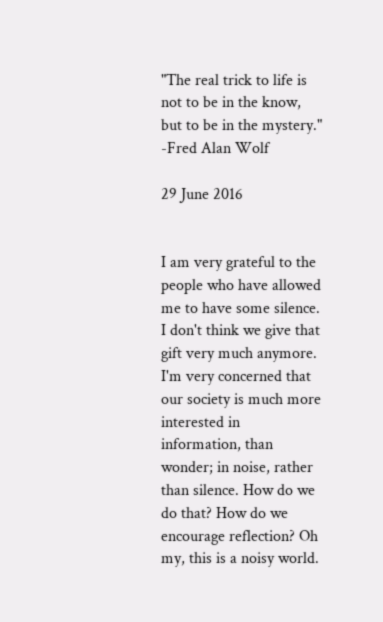"The real trick to life is not to be in the know, but to be in the mystery."
-Fred Alan Wolf

29 June 2016


I am very grateful to the people who have allowed me to have some silence. I don't think we give that gift very much anymore. I'm very concerned that our society is much more interested in information, than wonder; in noise, rather than silence. How do we do that? How do we encourage reflection? Oh my, this is a noisy world.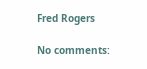Fred Rogers

No comments: